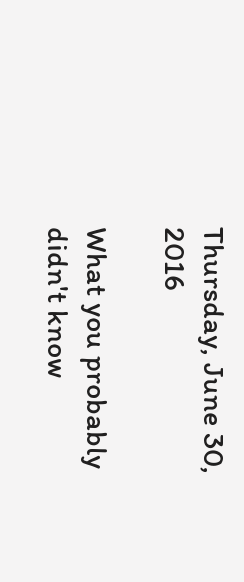Thursday, June 30, 2016

What you probably didn't know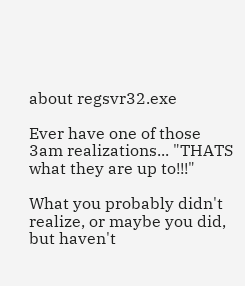about regsvr32.exe

Ever have one of those 3am realizations... "THATS what they are up to!!!"

What you probably didn't realize, or maybe you did, but haven't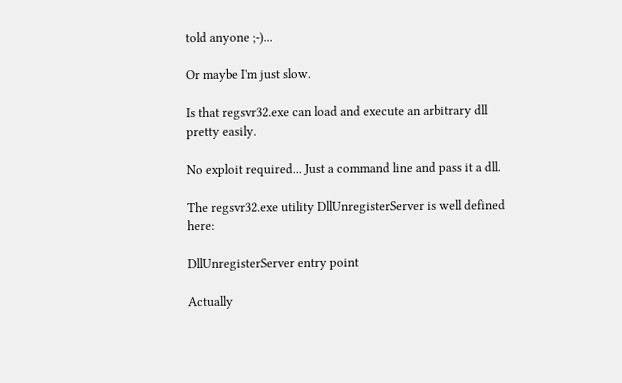told anyone ;-)...

Or maybe I'm just slow.

Is that regsvr32.exe can load and execute an arbitrary dll pretty easily.

No exploit required... Just a command line and pass it a dll.

The regsvr32.exe utility DllUnregisterServer is well defined here:

DllUnregisterServer entry point

Actually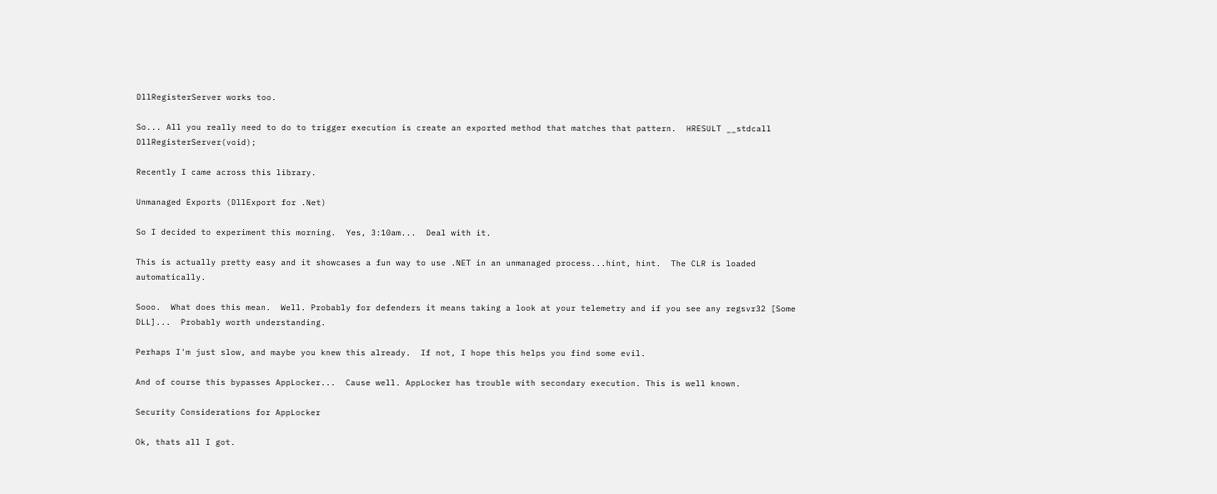DllRegisterServer works too.

So... All you really need to do to trigger execution is create an exported method that matches that pattern.  HRESULT __stdcall DllRegisterServer(void);

Recently I came across this library.

Unmanaged Exports (DllExport for .Net)

So I decided to experiment this morning.  Yes, 3:10am...  Deal with it.

This is actually pretty easy and it showcases a fun way to use .NET in an unmanaged process...hint, hint.  The CLR is loaded automatically.

Sooo.  What does this mean.  Well. Probably for defenders it means taking a look at your telemetry and if you see any regsvr32 [Some DLL]...  Probably worth understanding.

Perhaps I'm just slow, and maybe you knew this already.  If not, I hope this helps you find some evil.

And of course this bypasses AppLocker...  Cause well. AppLocker has trouble with secondary execution. This is well known.

Security Considerations for AppLocker

Ok, thats all I got.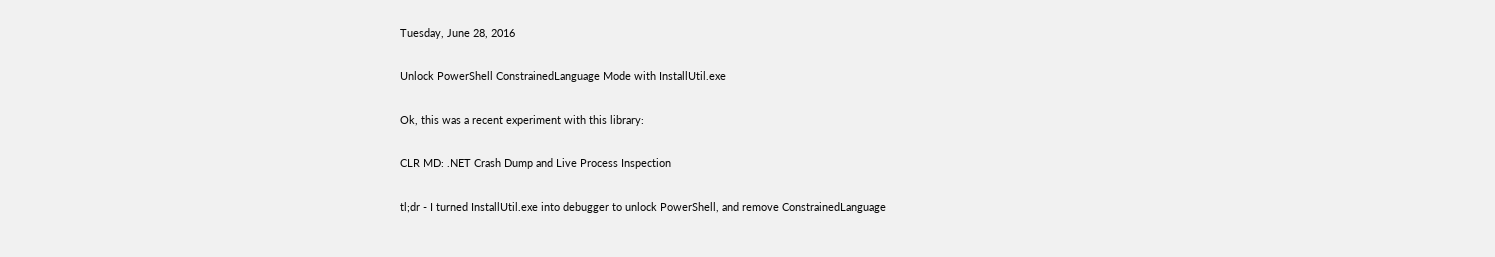Tuesday, June 28, 2016

Unlock PowerShell ConstrainedLanguage Mode with InstallUtil.exe

Ok, this was a recent experiment with this library:

CLR MD: .NET Crash Dump and Live Process Inspection

tl;dr - I turned InstallUtil.exe into debugger to unlock PowerShell, and remove ConstrainedLanguage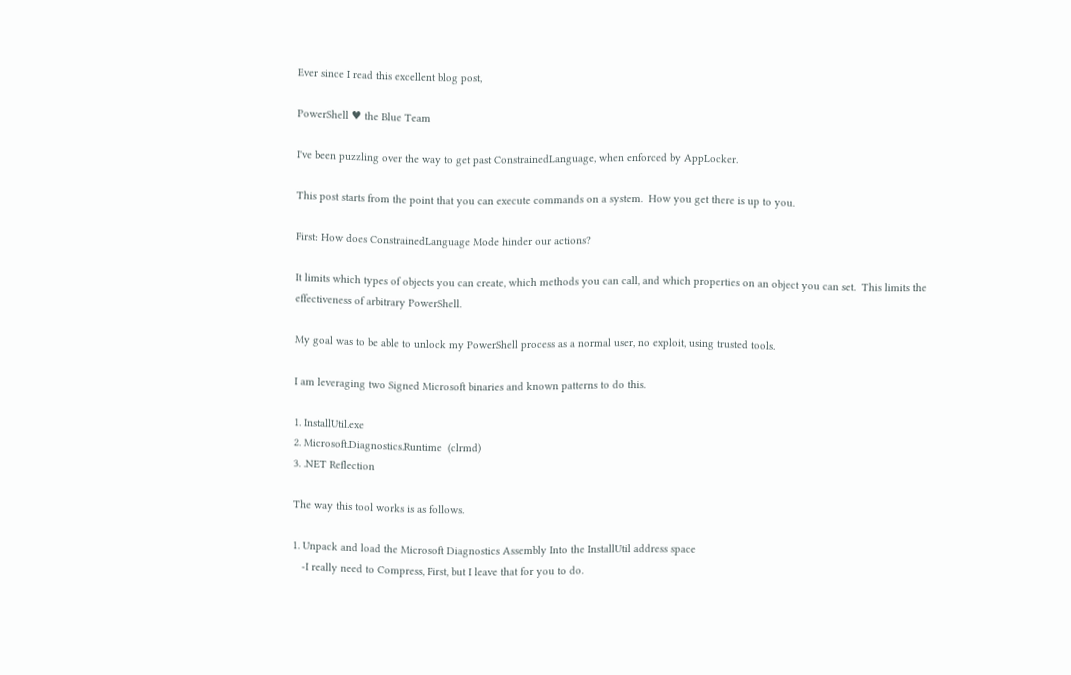Ever since I read this excellent blog post,

PowerShell ♥ the Blue Team

I've been puzzling over the way to get past ConstrainedLanguage, when enforced by AppLocker.

This post starts from the point that you can execute commands on a system.  How you get there is up to you.

First: How does ConstrainedLanguage Mode hinder our actions?

It limits which types of objects you can create, which methods you can call, and which properties on an object you can set.  This limits the effectiveness of arbitrary PowerShell.

My goal was to be able to unlock my PowerShell process as a normal user, no exploit, using trusted tools.

I am leveraging two Signed Microsoft binaries and known patterns to do this.

1. InstallUtil.exe
2. Microsoft.Diagnostics.Runtime  (clrmd)
3. .NET Reflection

The way this tool works is as follows.

1. Unpack and load the Microsoft Diagnostics Assembly Into the InstallUtil address space
   -I really need to Compress, First, but I leave that for you to do.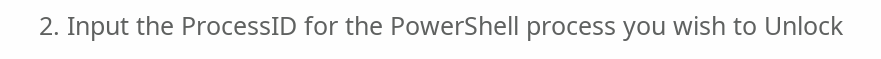2. Input the ProcessID for the PowerShell process you wish to Unlock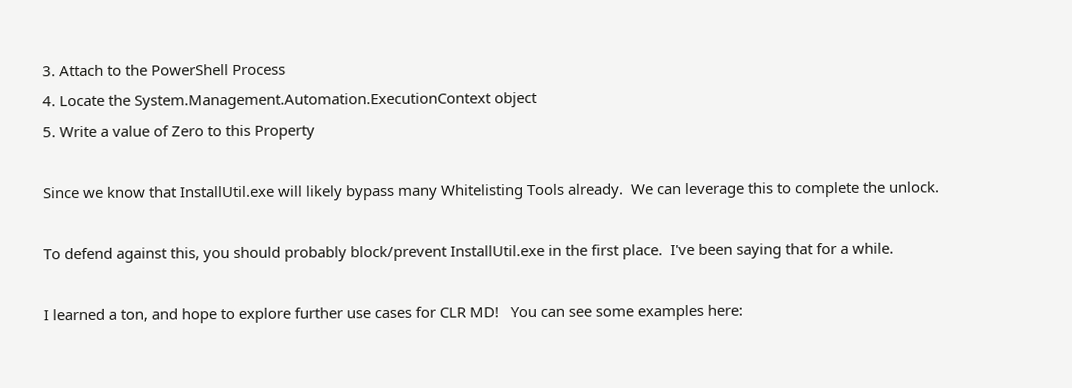3. Attach to the PowerShell Process
4. Locate the System.Management.Automation.ExecutionContext object
5. Write a value of Zero to this Property

Since we know that InstallUtil.exe will likely bypass many Whitelisting Tools already.  We can leverage this to complete the unlock.

To defend against this, you should probably block/prevent InstallUtil.exe in the first place.  I've been saying that for a while.

I learned a ton, and hope to explore further use cases for CLR MD!   You can see some examples here: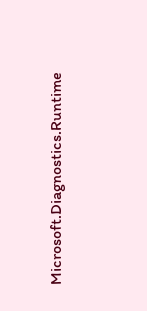Microsoft.Diagnostics.Runtime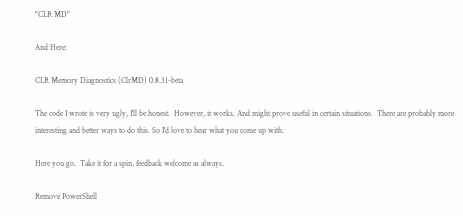"CLR MD"

And Here:

CLR Memory Diagnostics (ClrMD) 0.8.31-beta

The code I wrote is very ugly, I'll be honest.  However, it works. And might prove useful in certain situations.  There are probably more interesting and better ways to do this. So I'd love to hear what you come up with.

Here you go.  Take it for a spin, feedback welcome as always.

Remove PowerShell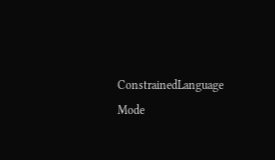ConstrainedLanguage Mode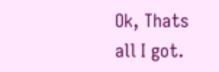Ok, Thats all I got.